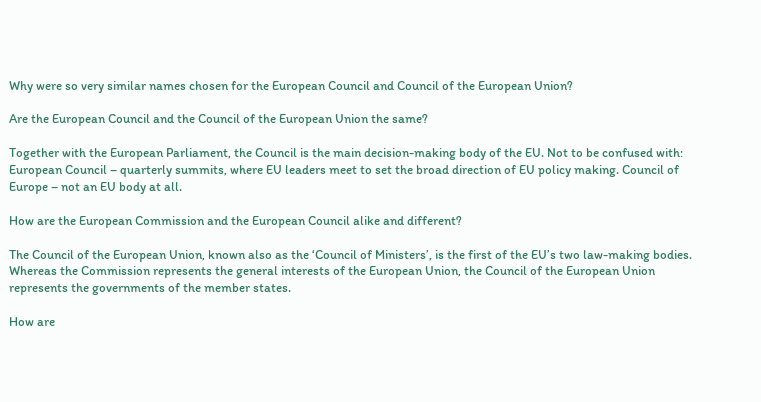Why were so very similar names chosen for the European Council and Council of the European Union?

Are the European Council and the Council of the European Union the same?

Together with the European Parliament, the Council is the main decision-making body of the EU. Not to be confused with: European Council – quarterly summits, where EU leaders meet to set the broad direction of EU policy making. Council of Europe – not an EU body at all.

How are the European Commission and the European Council alike and different?

The Council of the European Union, known also as the ‘Council of Ministers’, is the first of the EU’s two law-making bodies. Whereas the Commission represents the general interests of the European Union, the Council of the European Union represents the governments of the member states.

How are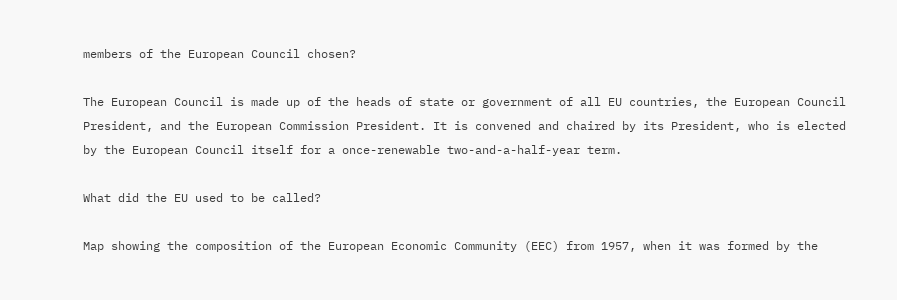members of the European Council chosen?

The European Council is made up of the heads of state or government of all EU countries, the European Council President, and the European Commission President. It is convened and chaired by its President, who is elected by the European Council itself for a once-renewable two-and-a-half-year term.

What did the EU used to be called?

Map showing the composition of the European Economic Community (EEC) from 1957, when it was formed by the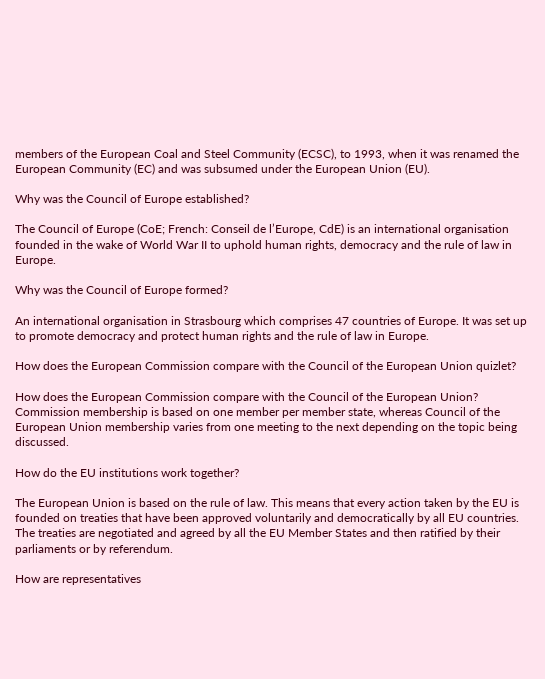members of the European Coal and Steel Community (ECSC), to 1993, when it was renamed the European Community (EC) and was subsumed under the European Union (EU).

Why was the Council of Europe established?

The Council of Europe (CoE; French: Conseil de l’Europe, CdE) is an international organisation founded in the wake of World War II to uphold human rights, democracy and the rule of law in Europe.

Why was the Council of Europe formed?

An international organisation in Strasbourg which comprises 47 countries of Europe. It was set up to promote democracy and protect human rights and the rule of law in Europe.

How does the European Commission compare with the Council of the European Union quizlet?

How does the European Commission compare with the Council of the European Union? Commission membership is based on one member per member state, whereas Council of the European Union membership varies from one meeting to the next depending on the topic being discussed.

How do the EU institutions work together?

The European Union is based on the rule of law. This means that every action taken by the EU is founded on treaties that have been approved voluntarily and democratically by all EU countries. The treaties are negotiated and agreed by all the EU Member States and then ratified by their parliaments or by referendum.

How are representatives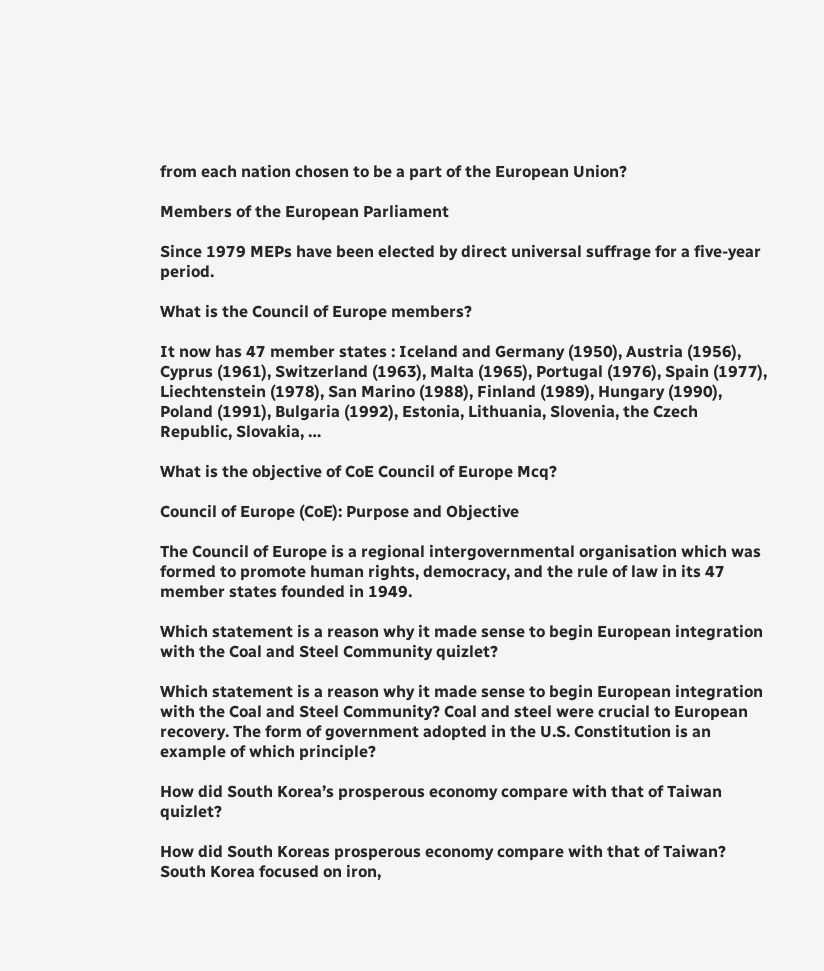from each nation chosen to be a part of the European Union?

Members of the European Parliament

Since 1979 MEPs have been elected by direct universal suffrage for a five-year period.

What is the Council of Europe members?

It now has 47 member states : Iceland and Germany (1950), Austria (1956), Cyprus (1961), Switzerland (1963), Malta (1965), Portugal (1976), Spain (1977), Liechtenstein (1978), San Marino (1988), Finland (1989), Hungary (1990), Poland (1991), Bulgaria (1992), Estonia, Lithuania, Slovenia, the Czech Republic, Slovakia, …

What is the objective of CoE Council of Europe Mcq?

Council of Europe (CoE): Purpose and Objective

The Council of Europe is a regional intergovernmental organisation which was formed to promote human rights, democracy, and the rule of law in its 47 member states founded in 1949.

Which statement is a reason why it made sense to begin European integration with the Coal and Steel Community quizlet?

Which statement is a reason why it made sense to begin European integration with the Coal and Steel Community? Coal and steel were crucial to European recovery. The form of government adopted in the U.S. Constitution is an example of which principle?

How did South Korea’s prosperous economy compare with that of Taiwan quizlet?

How did South Koreas prosperous economy compare with that of Taiwan? South Korea focused on iron,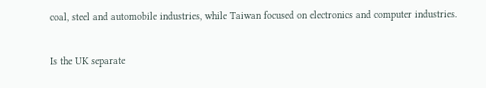coal, steel and automobile industries, while Taiwan focused on electronics and computer industries.

Is the UK separate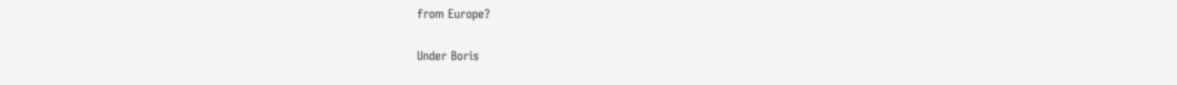from Europe?

Under Boris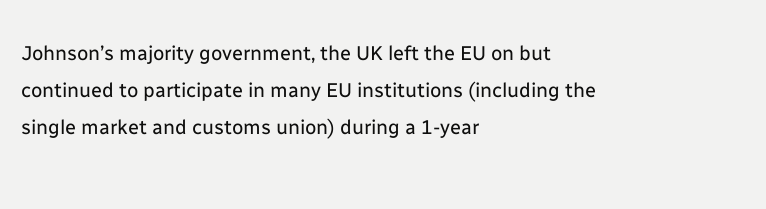Johnson’s majority government, the UK left the EU on but continued to participate in many EU institutions (including the single market and customs union) during a 1-year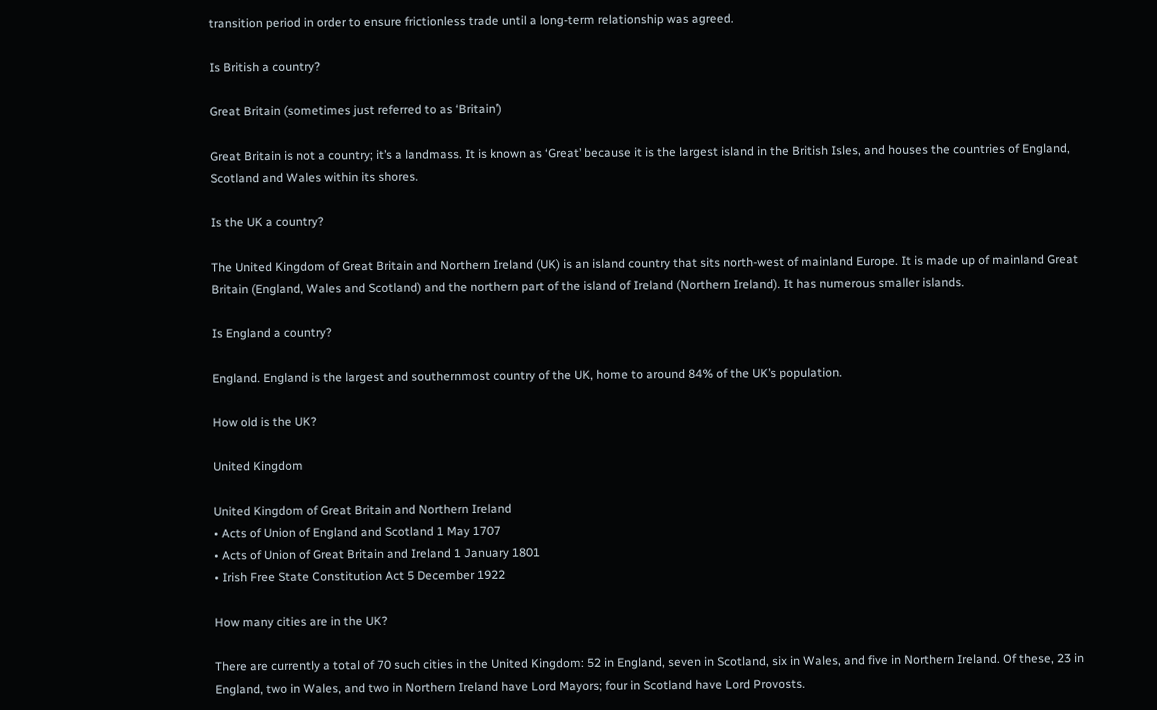transition period in order to ensure frictionless trade until a long-term relationship was agreed.

Is British a country?

Great Britain (sometimes just referred to as ‘Britain’)

Great Britain is not a country; it’s a landmass. It is known as ‘Great’ because it is the largest island in the British Isles, and houses the countries of England, Scotland and Wales within its shores.

Is the UK a country?

The United Kingdom of Great Britain and Northern Ireland (UK) is an island country that sits north-west of mainland Europe. It is made up of mainland Great Britain (England, Wales and Scotland) and the northern part of the island of Ireland (Northern Ireland). It has numerous smaller islands.

Is England a country?

England. England is the largest and southernmost country of the UK, home to around 84% of the UK’s population.

How old is the UK?

United Kingdom

United Kingdom of Great Britain and Northern Ireland
• Acts of Union of England and Scotland 1 May 1707
• Acts of Union of Great Britain and Ireland 1 January 1801
• Irish Free State Constitution Act 5 December 1922

How many cities are in the UK?

There are currently a total of 70 such cities in the United Kingdom: 52 in England, seven in Scotland, six in Wales, and five in Northern Ireland. Of these, 23 in England, two in Wales, and two in Northern Ireland have Lord Mayors; four in Scotland have Lord Provosts.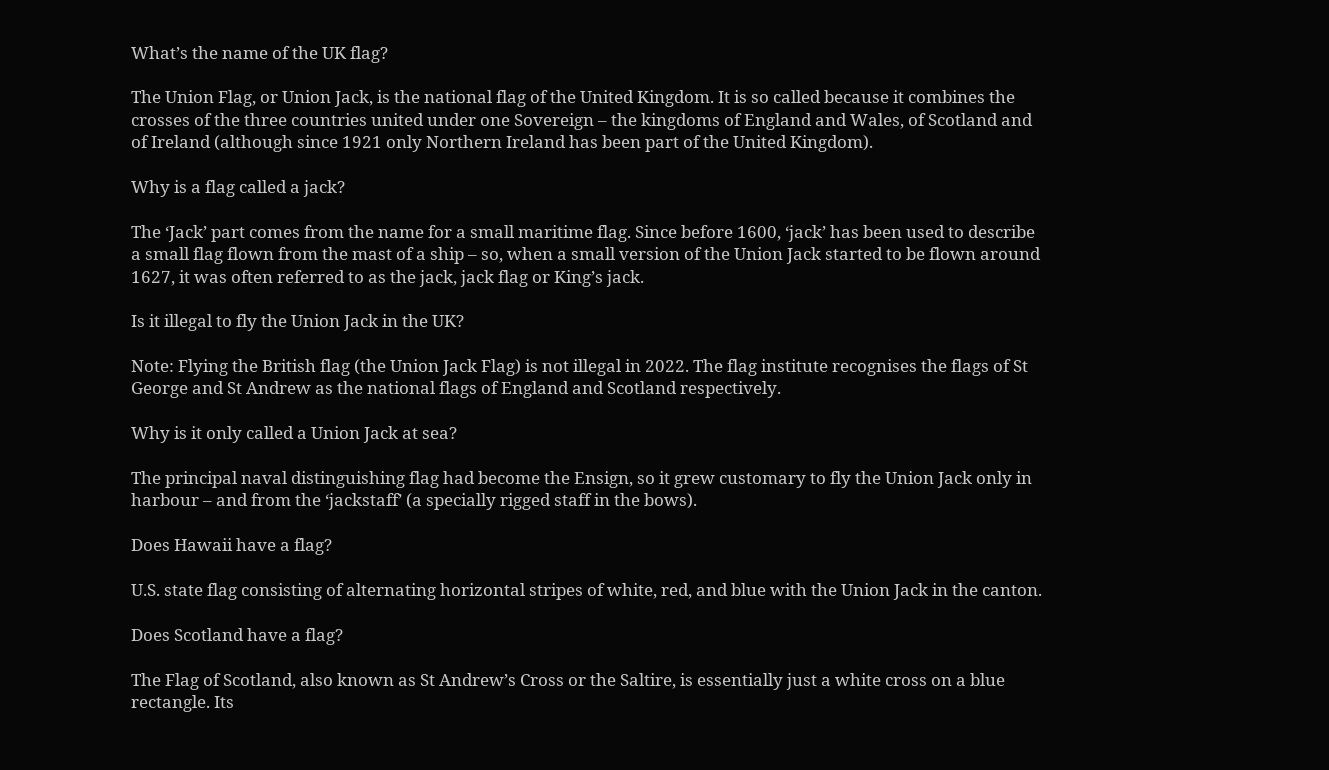What’s the name of the UK flag?

The Union Flag, or Union Jack, is the national flag of the United Kingdom. It is so called because it combines the crosses of the three countries united under one Sovereign – the kingdoms of England and Wales, of Scotland and of Ireland (although since 1921 only Northern Ireland has been part of the United Kingdom).

Why is a flag called a jack?

The ‘Jack’ part comes from the name for a small maritime flag. Since before 1600, ‘jack’ has been used to describe a small flag flown from the mast of a ship – so, when a small version of the Union Jack started to be flown around 1627, it was often referred to as the jack, jack flag or King’s jack.

Is it illegal to fly the Union Jack in the UK?

Note: Flying the British flag (the Union Jack Flag) is not illegal in 2022. The flag institute recognises the flags of St George and St Andrew as the national flags of England and Scotland respectively.

Why is it only called a Union Jack at sea?

The principal naval distinguishing flag had become the Ensign, so it grew customary to fly the Union Jack only in harbour – and from the ‘jackstaff’ (a specially rigged staff in the bows).

Does Hawaii have a flag?

U.S. state flag consisting of alternating horizontal stripes of white, red, and blue with the Union Jack in the canton.

Does Scotland have a flag?

The Flag of Scotland, also known as St Andrew’s Cross or the Saltire, is essentially just a white cross on a blue rectangle. Its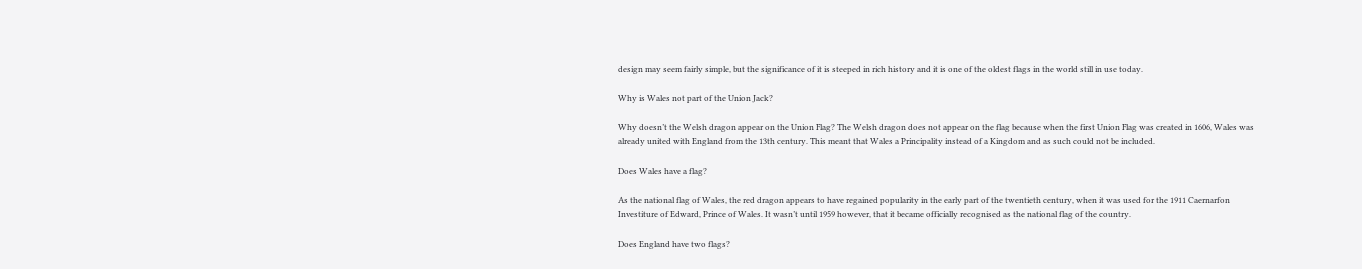design may seem fairly simple, but the significance of it is steeped in rich history and it is one of the oldest flags in the world still in use today.

Why is Wales not part of the Union Jack?

Why doesn’t the Welsh dragon appear on the Union Flag? The Welsh dragon does not appear on the flag because when the first Union Flag was created in 1606, Wales was already united with England from the 13th century. This meant that Wales a Principality instead of a Kingdom and as such could not be included.

Does Wales have a flag?

As the national flag of Wales, the red dragon appears to have regained popularity in the early part of the twentieth century, when it was used for the 1911 Caernarfon Investiture of Edward, Prince of Wales. It wasn’t until 1959 however, that it became officially recognised as the national flag of the country.

Does England have two flags?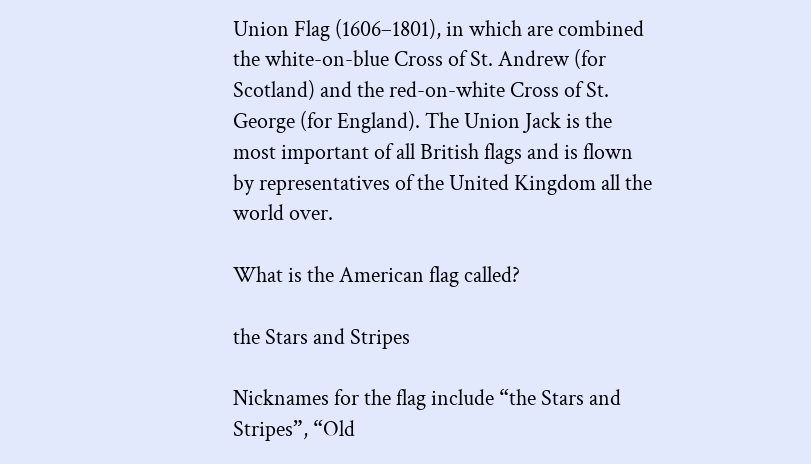Union Flag (1606–1801), in which are combined the white-on-blue Cross of St. Andrew (for Scotland) and the red-on-white Cross of St. George (for England). The Union Jack is the most important of all British flags and is flown by representatives of the United Kingdom all the world over.

What is the American flag called?

the Stars and Stripes

Nicknames for the flag include “the Stars and Stripes”, “Old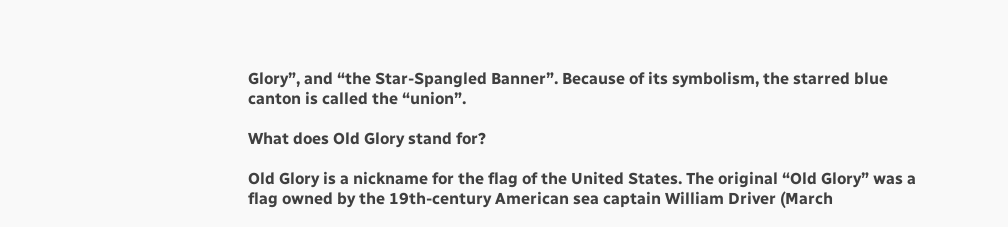Glory”, and “the Star-Spangled Banner”. Because of its symbolism, the starred blue canton is called the “union”.

What does Old Glory stand for?

Old Glory is a nickname for the flag of the United States. The original “Old Glory” was a flag owned by the 19th-century American sea captain William Driver (March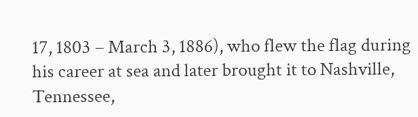17, 1803 – March 3, 1886), who flew the flag during his career at sea and later brought it to Nashville, Tennessee,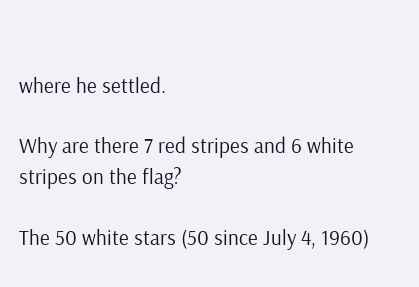where he settled.

Why are there 7 red stripes and 6 white stripes on the flag?

The 50 white stars (50 since July 4, 1960)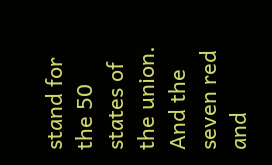stand for the 50 states of the union. And the seven red and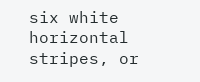six white horizontal stripes, or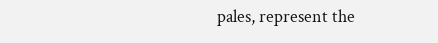pales, represent the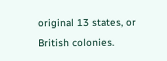original 13 states, or British colonies.